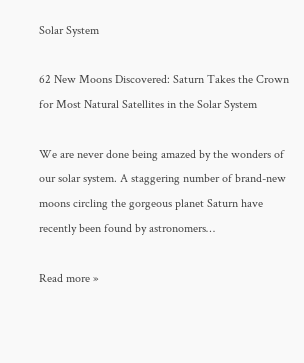Solar System

62 New Moons Discovered: Saturn Takes the Crown for Most Natural Satellites in the Solar System

We are never done being amazed by the wonders of our solar system. A staggering number of brand-new moons circling the gorgeous planet Saturn have recently been found by astronomers…

Read more »